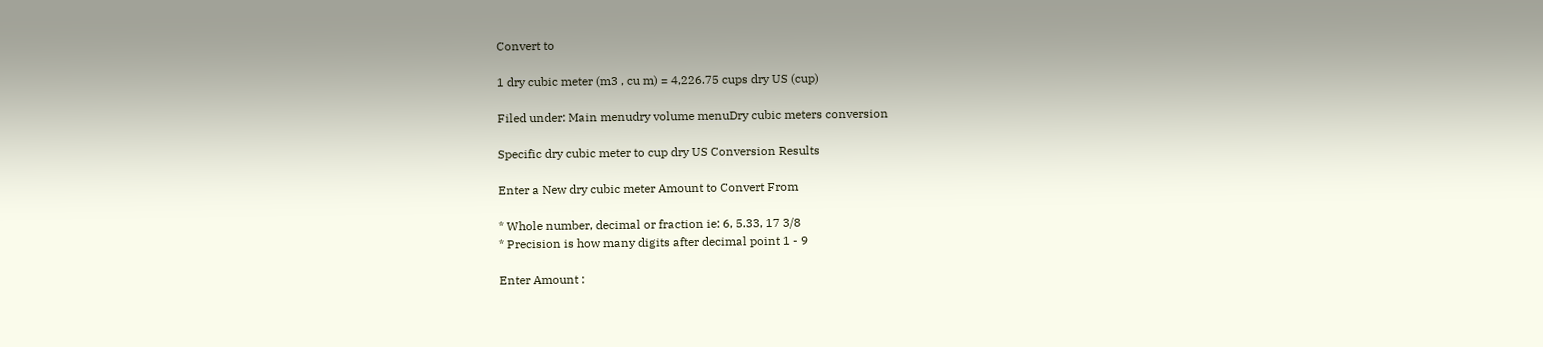Convert to

1 dry cubic meter (m3 , cu m) = 4,226.75 cups dry US (cup)

Filed under: Main menudry volume menuDry cubic meters conversion

Specific dry cubic meter to cup dry US Conversion Results

Enter a New dry cubic meter Amount to Convert From

* Whole number, decimal or fraction ie: 6, 5.33, 17 3/8
* Precision is how many digits after decimal point 1 - 9

Enter Amount :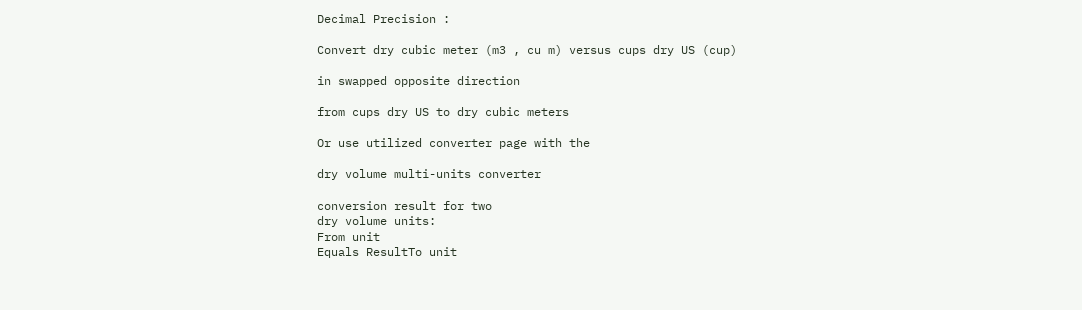Decimal Precision :

Convert dry cubic meter (m3 , cu m) versus cups dry US (cup)

in swapped opposite direction

from cups dry US to dry cubic meters

Or use utilized converter page with the

dry volume multi-units converter

conversion result for two
dry volume units:
From unit
Equals ResultTo unit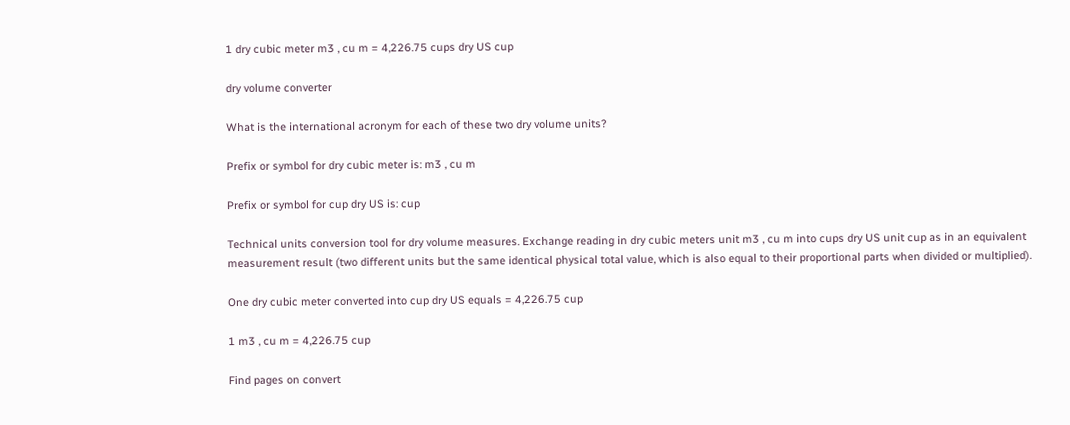1 dry cubic meter m3 , cu m = 4,226.75 cups dry US cup

dry volume converter

What is the international acronym for each of these two dry volume units?

Prefix or symbol for dry cubic meter is: m3 , cu m

Prefix or symbol for cup dry US is: cup

Technical units conversion tool for dry volume measures. Exchange reading in dry cubic meters unit m3 , cu m into cups dry US unit cup as in an equivalent measurement result (two different units but the same identical physical total value, which is also equal to their proportional parts when divided or multiplied).

One dry cubic meter converted into cup dry US equals = 4,226.75 cup

1 m3 , cu m = 4,226.75 cup

Find pages on convert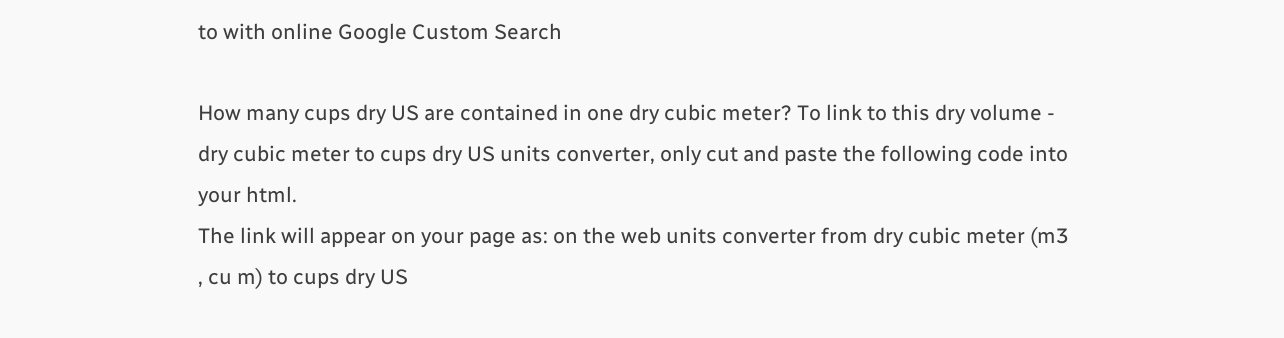to with online Google Custom Search

How many cups dry US are contained in one dry cubic meter? To link to this dry volume - dry cubic meter to cups dry US units converter, only cut and paste the following code into your html.
The link will appear on your page as: on the web units converter from dry cubic meter (m3 , cu m) to cups dry US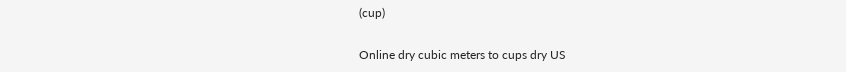(cup)

Online dry cubic meters to cups dry US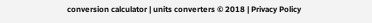conversion calculator | units converters © 2018 | Privacy Policy